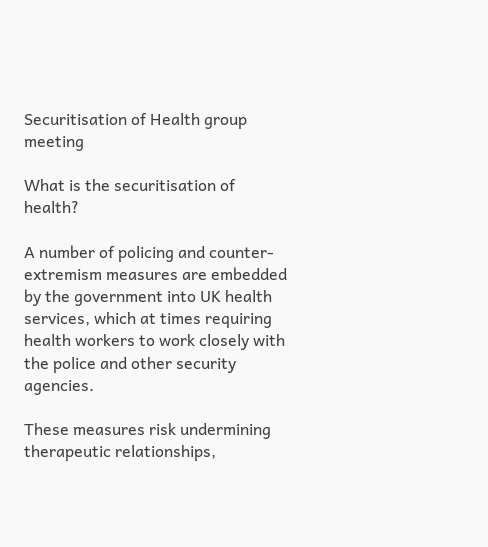Securitisation of Health group meeting

What is the securitisation of health?

A number of policing and counter-extremism measures are embedded by the government into UK health services, which at times requiring health workers to work closely with the police and other security agencies.

These measures risk undermining therapeutic relationships,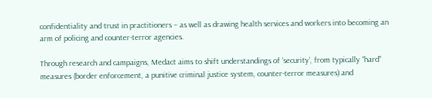confidentiality and trust in practitioners – as well as drawing health services and workers into becoming an arm of policing and counter-terror agencies.

Through research and campaigns, Medact aims to shift understandings of ‘security’, from typically “hard” measures (border enforcement, a punitive criminal justice system, counter-terror measures) and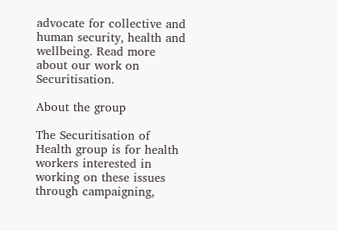advocate for collective and human security, health and wellbeing. Read more about our work on Securitisation.

About the group

The Securitisation of Health group is for health workers interested in working on these issues through campaigning,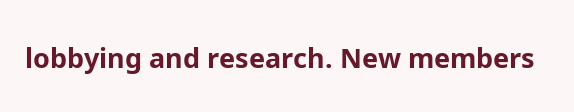lobbying and research. New members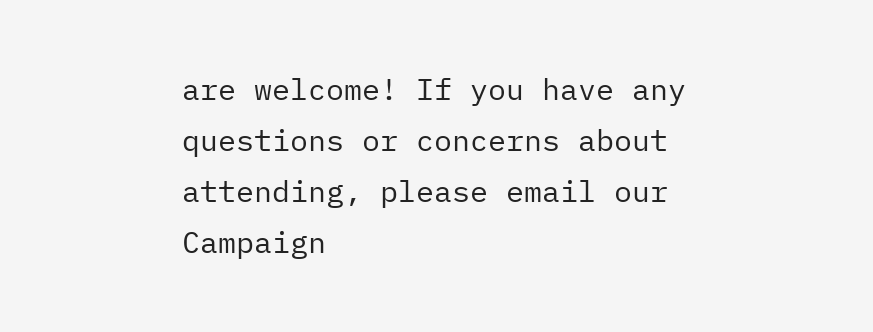are welcome! If you have any questions or concerns about attending, please email our Campaign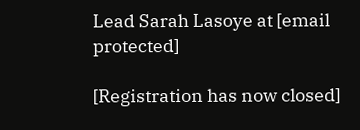Lead Sarah Lasoye at [email protected]

[Registration has now closed]